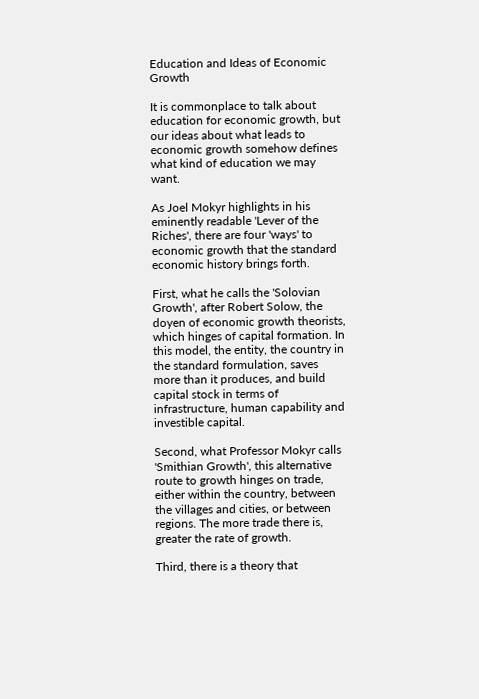Education and Ideas of Economic Growth

It is commonplace to talk about education for economic growth, but our ideas about what leads to  economic growth somehow defines what kind of education we may want.

As Joel Mokyr highlights in his eminently readable 'Lever of the Riches', there are four 'ways' to economic growth that the standard economic history brings forth.

First, what he calls the 'Solovian Growth', after Robert Solow, the doyen of economic growth theorists, which hinges of capital formation. In this model, the entity, the country in the standard formulation, saves more than it produces, and build capital stock in terms of infrastructure, human capability and investible capital.

Second, what Professor Mokyr calls 'Smithian Growth', this alternative route to growth hinges on trade, either within the country, between the villages and cities, or between regions. The more trade there is, greater the rate of growth.

Third, there is a theory that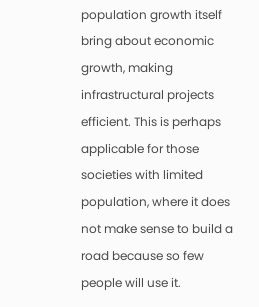population growth itself bring about economic growth, making infrastructural projects efficient. This is perhaps applicable for those societies with limited population, where it does not make sense to build a road because so few people will use it.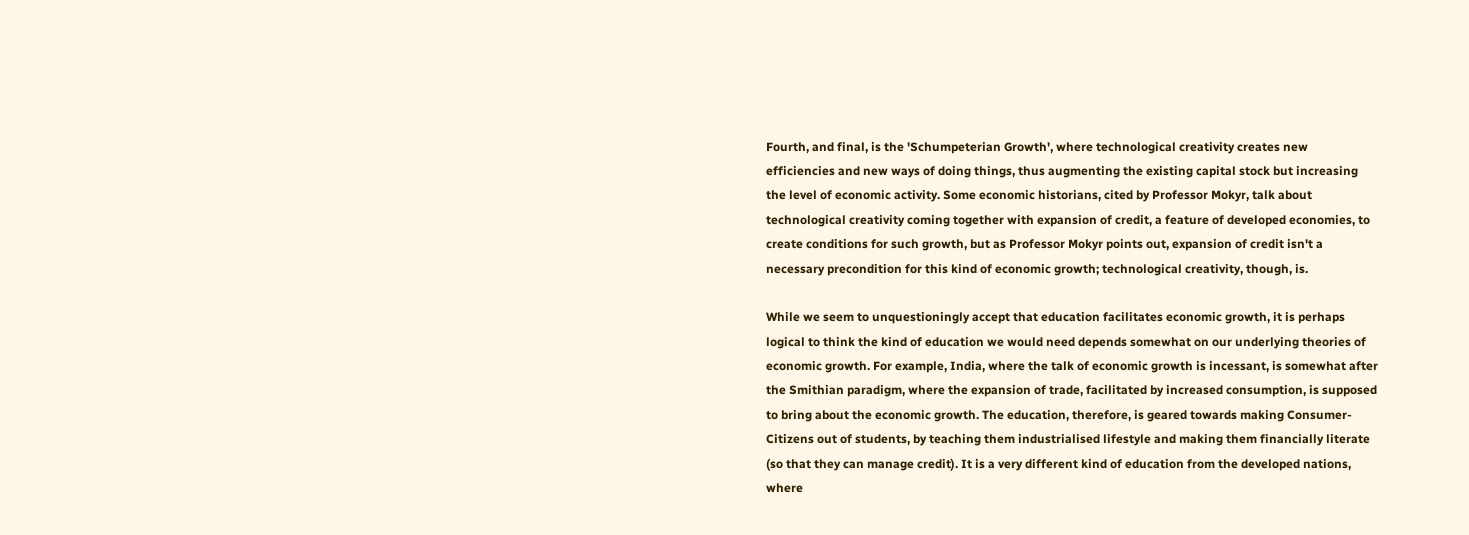Fourth, and final, is the 'Schumpeterian Growth', where technological creativity creates new efficiencies and new ways of doing things, thus augmenting the existing capital stock but increasing the level of economic activity. Some economic historians, cited by Professor Mokyr, talk about technological creativity coming together with expansion of credit, a feature of developed economies, to create conditions for such growth, but as Professor Mokyr points out, expansion of credit isn't a necessary precondition for this kind of economic growth; technological creativity, though, is.

While we seem to unquestioningly accept that education facilitates economic growth, it is perhaps logical to think the kind of education we would need depends somewhat on our underlying theories of economic growth. For example, India, where the talk of economic growth is incessant, is somewhat after the Smithian paradigm, where the expansion of trade, facilitated by increased consumption, is supposed to bring about the economic growth. The education, therefore, is geared towards making Consumer-Citizens out of students, by teaching them industrialised lifestyle and making them financially literate (so that they can manage credit). It is a very different kind of education from the developed nations, where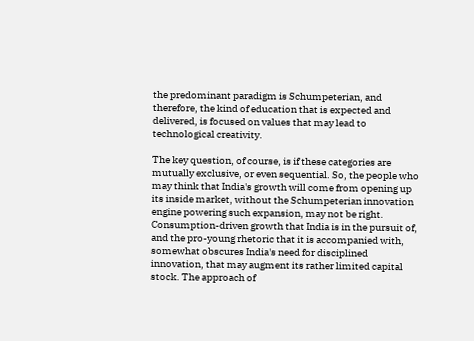the predominant paradigm is Schumpeterian, and therefore, the kind of education that is expected and delivered, is focused on values that may lead to technological creativity.

The key question, of course, is if these categories are mutually exclusive, or even sequential. So, the people who may think that India's growth will come from opening up its inside market, without the Schumpeterian innovation engine powering such expansion, may not be right. Consumption-driven growth that India is in the pursuit of, and the pro-young rhetoric that it is accompanied with, somewhat obscures India's need for disciplined innovation, that may augment its rather limited capital stock. The approach of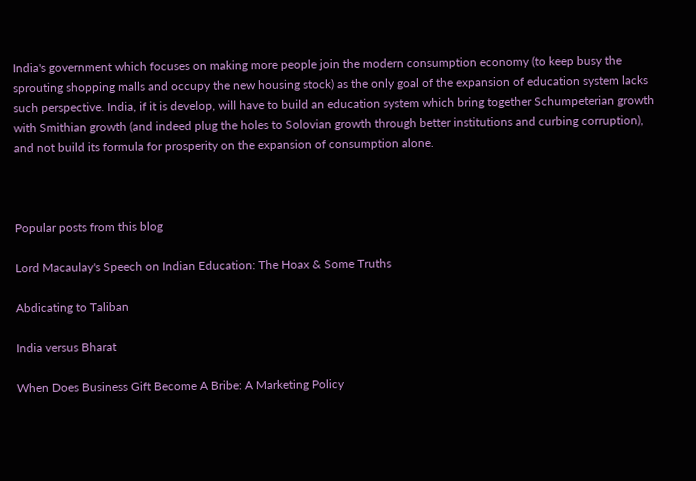India's government which focuses on making more people join the modern consumption economy (to keep busy the sprouting shopping malls and occupy the new housing stock) as the only goal of the expansion of education system lacks such perspective. India, if it is develop, will have to build an education system which bring together Schumpeterian growth with Smithian growth (and indeed plug the holes to Solovian growth through better institutions and curbing corruption), and not build its formula for prosperity on the expansion of consumption alone.



Popular posts from this blog

Lord Macaulay's Speech on Indian Education: The Hoax & Some Truths

Abdicating to Taliban

India versus Bharat

When Does Business Gift Become A Bribe: A Marketing Policy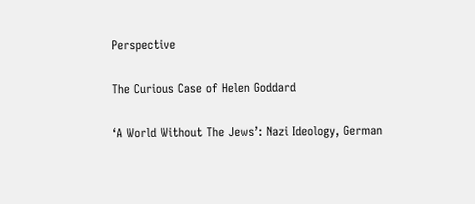Perspective

The Curious Case of Helen Goddard

‘A World Without The Jews’: Nazi Ideology, German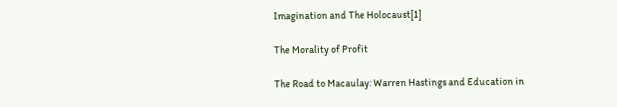Imagination and The Holocaust[1]

The Morality of Profit

The Road to Macaulay: Warren Hastings and Education in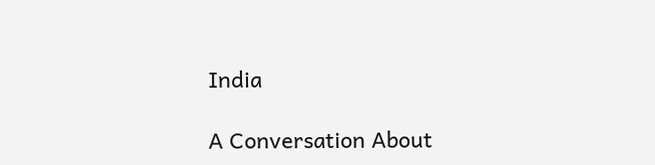India

A Conversation About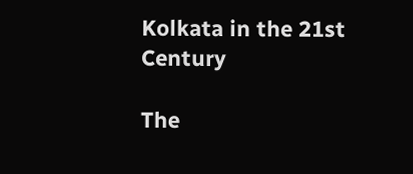Kolkata in the 21st Century

The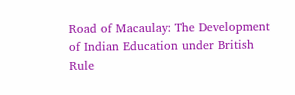Road of Macaulay: The Development of Indian Education under British Rule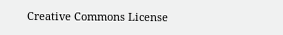Creative Commons License